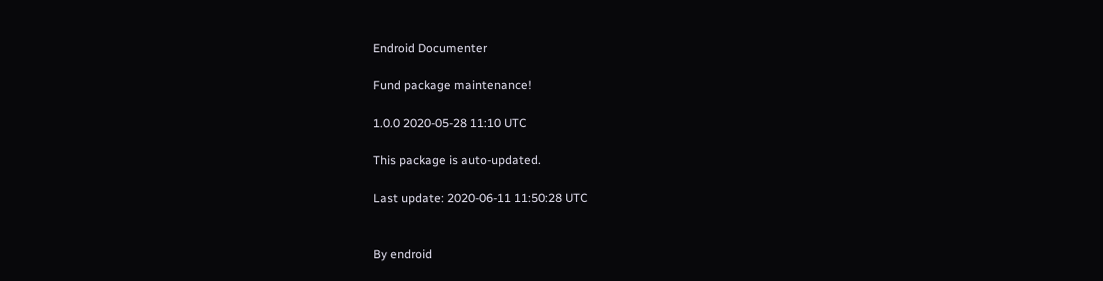Endroid Documenter

Fund package maintenance!

1.0.0 2020-05-28 11:10 UTC

This package is auto-updated.

Last update: 2020-06-11 11:50:28 UTC


By endroid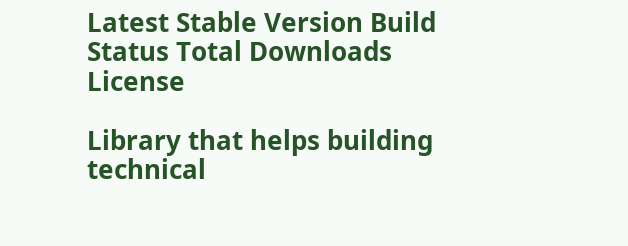Latest Stable Version Build Status Total Downloads License

Library that helps building technical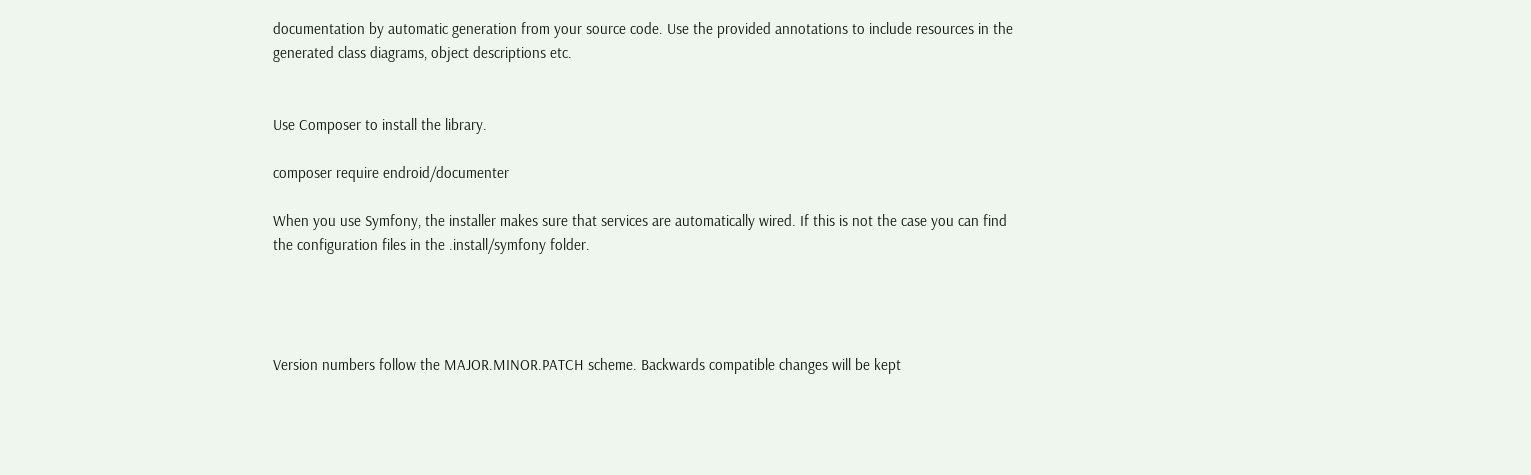documentation by automatic generation from your source code. Use the provided annotations to include resources in the generated class diagrams, object descriptions etc.


Use Composer to install the library.

composer require endroid/documenter

When you use Symfony, the installer makes sure that services are automatically wired. If this is not the case you can find the configuration files in the .install/symfony folder.




Version numbers follow the MAJOR.MINOR.PATCH scheme. Backwards compatible changes will be kept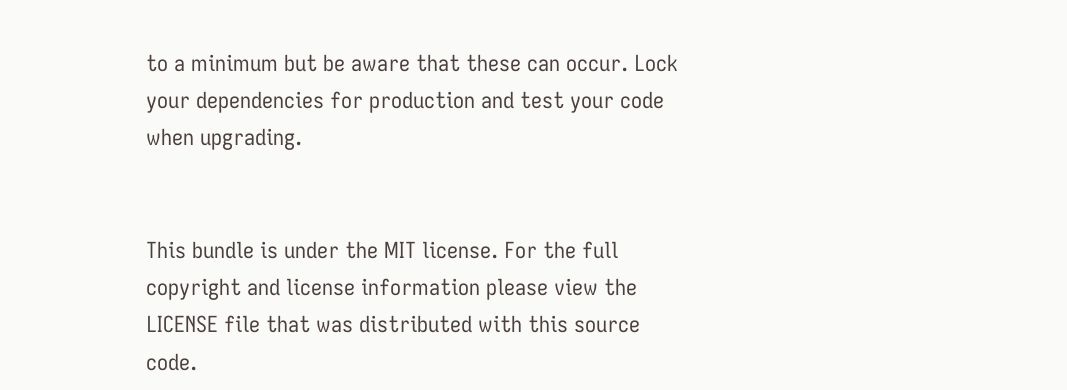to a minimum but be aware that these can occur. Lock your dependencies for production and test your code when upgrading.


This bundle is under the MIT license. For the full copyright and license information please view the LICENSE file that was distributed with this source code.